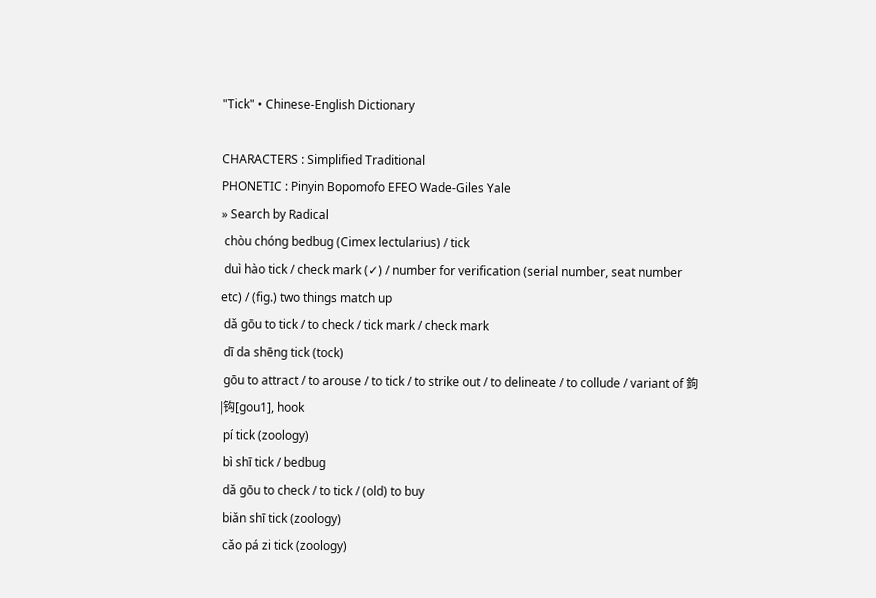"Tick" • Chinese-English Dictionary

CHARACTERS : Simplified Traditional
PHONETIC : Pinyin Bopomofo EFEO Wade-Giles Yale
» Search by Radical
 chòu chóng bedbug (Cimex lectularius) / tick
 duì hào tick / check mark (✓) / number for verification (serial number, seat number etc) / (fig.) two things match up
 dǎ gōu to tick / to check / tick mark / check mark
 dī da shēng tick (tock)
 gōu to attract / to arouse / to tick / to strike out / to delineate / to collude / variant of 鉤|钩[gou1], hook
 pí tick (zoology)
 bì shī tick / bedbug
 dǎ gōu to check / to tick / (old) to buy
 biǎn shī tick (zoology)
 cǎo pá zi tick (zoology)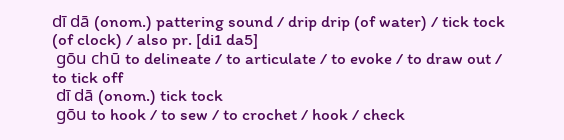dī dā (onom.) pattering sound / drip drip (of water) / tick tock (of clock) / also pr. [di1 da5]
 gōu chū to delineate / to articulate / to evoke / to draw out / to tick off
 dī dā (onom.) tick tock
 gōu to hook / to sew / to crochet / hook / check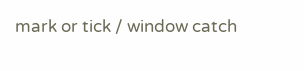mark or tick / window catch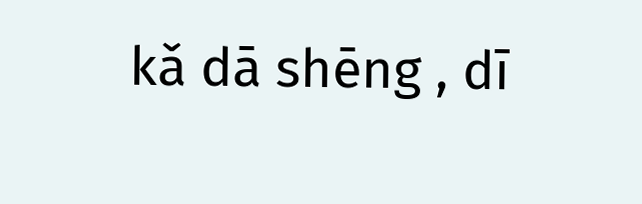kǎ dā shēng , dī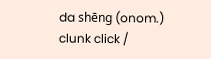da shēng (onom.) clunk click /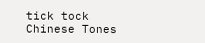tick tock
Chinese Tones